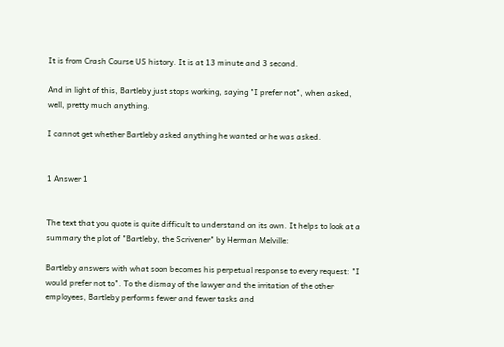It is from Crash Course US history. It is at 13 minute and 3 second.

And in light of this, Bartleby just stops working, saying "I prefer not", when asked, well, pretty much anything.

I cannot get whether Bartleby asked anything he wanted or he was asked.


1 Answer 1


The text that you quote is quite difficult to understand on its own. It helps to look at a summary the plot of "Bartleby, the Scrivener" by Herman Melville:

Bartleby answers with what soon becomes his perpetual response to every request: "I would prefer not to". To the dismay of the lawyer and the irritation of the other employees, Bartleby performs fewer and fewer tasks and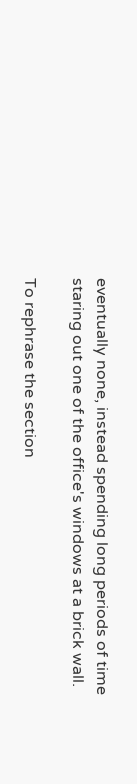eventually none, instead spending long periods of time staring out one of the office's windows at a brick wall.

To rephrase the section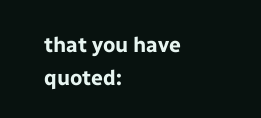that you have quoted: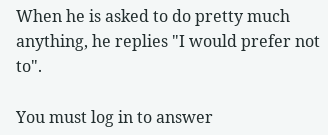When he is asked to do pretty much anything, he replies "I would prefer not to".

You must log in to answer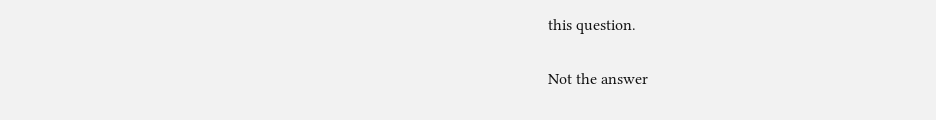this question.

Not the answer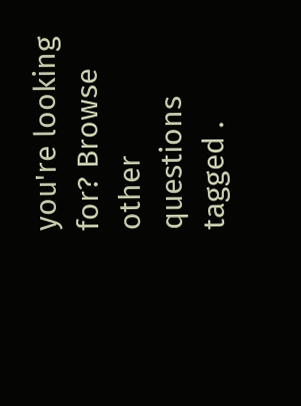you're looking for? Browse other questions tagged .